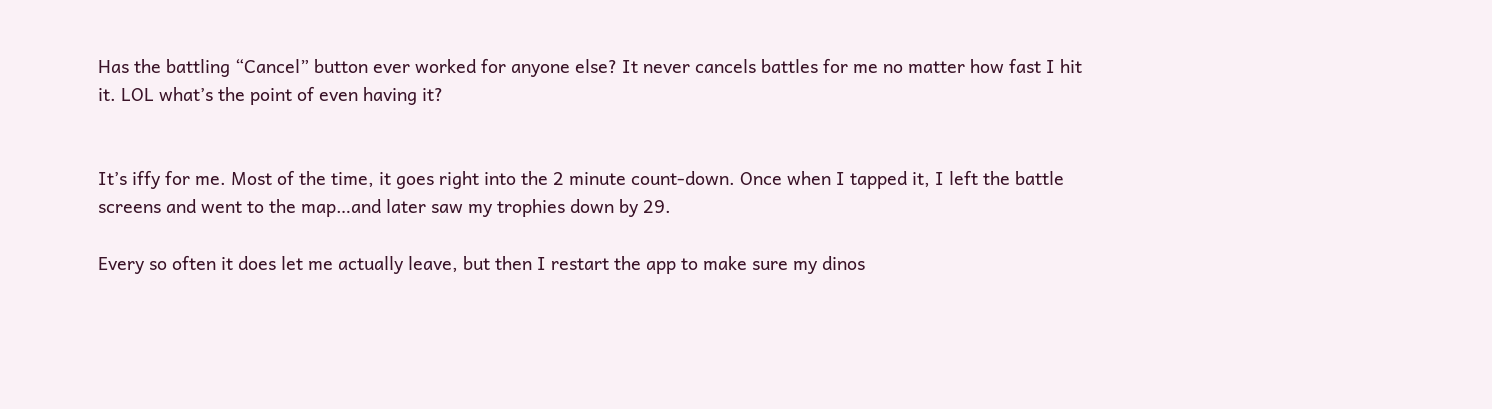Has the battling “Cancel” button ever worked for anyone else? It never cancels battles for me no matter how fast I hit it. LOL what’s the point of even having it?


It’s iffy for me. Most of the time, it goes right into the 2 minute count-down. Once when I tapped it, I left the battle screens and went to the map…and later saw my trophies down by 29.

Every so often it does let me actually leave, but then I restart the app to make sure my dinos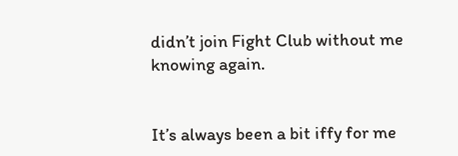didn’t join Fight Club without me knowing again.


It’s always been a bit iffy for me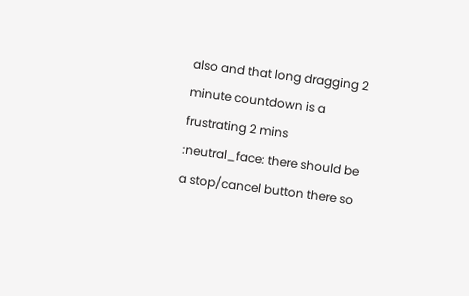also and that long dragging 2 minute countdown is a frustrating 2 mins :neutral_face: there should be a stop/cancel button there so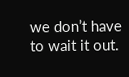we don’t have to wait it out.